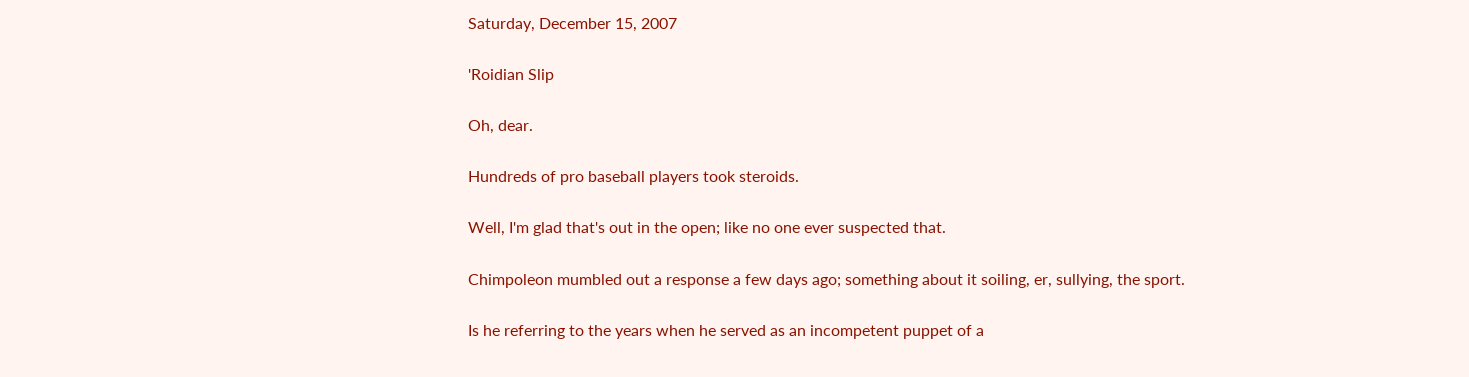Saturday, December 15, 2007

'Roidian Slip

Oh, dear.

Hundreds of pro baseball players took steroids.

Well, I'm glad that's out in the open; like no one ever suspected that.

Chimpoleon mumbled out a response a few days ago; something about it soiling, er, sullying, the sport.

Is he referring to the years when he served as an incompetent puppet of a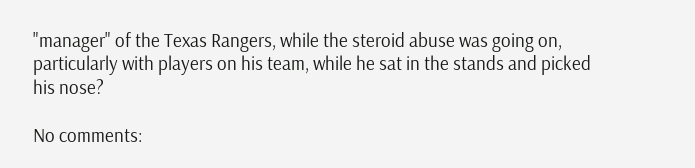"manager" of the Texas Rangers, while the steroid abuse was going on, particularly with players on his team, while he sat in the stands and picked his nose?

No comments: